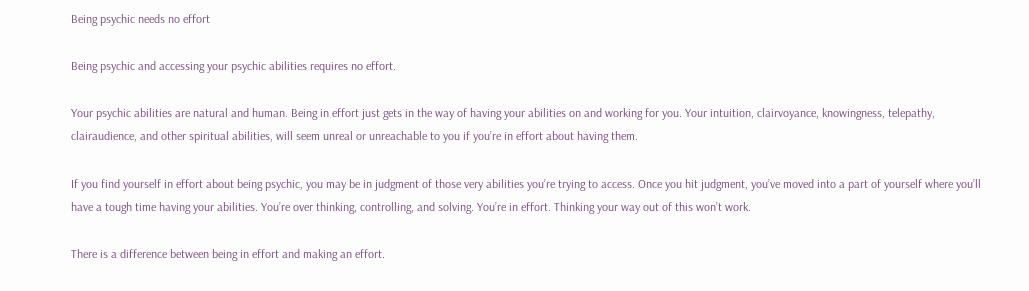Being psychic needs no effort

Being psychic and accessing your psychic abilities requires no effort.

Your psychic abilities are natural and human. Being in effort just gets in the way of having your abilities on and working for you. Your intuition, clairvoyance, knowingness, telepathy, clairaudience, and other spiritual abilities, will seem unreal or unreachable to you if you’re in effort about having them.

If you find yourself in effort about being psychic, you may be in judgment of those very abilities you’re trying to access. Once you hit judgment, you’ve moved into a part of yourself where you’ll have a tough time having your abilities. You’re over thinking, controlling, and solving. You’re in effort. Thinking your way out of this won’t work.

There is a difference between being in effort and making an effort.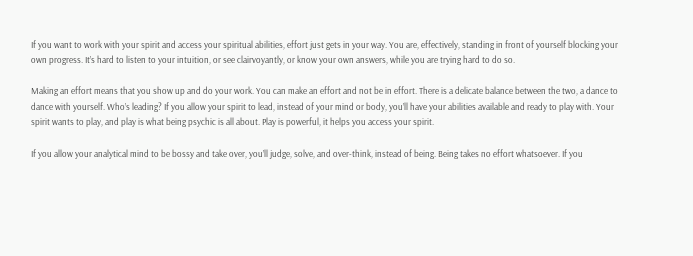If you want to work with your spirit and access your spiritual abilities, effort just gets in your way. You are, effectively, standing in front of yourself blocking your own progress. It’s hard to listen to your intuition, or see clairvoyantly, or know your own answers, while you are trying hard to do so.

Making an effort means that you show up and do your work. You can make an effort and not be in effort. There is a delicate balance between the two, a dance to dance with yourself. Who’s leading? If you allow your spirit to lead, instead of your mind or body, you’ll have your abilities available and ready to play with. Your spirit wants to play, and play is what being psychic is all about. Play is powerful, it helps you access your spirit.

If you allow your analytical mind to be bossy and take over, you’ll judge, solve, and over-think, instead of being. Being takes no effort whatsoever. If you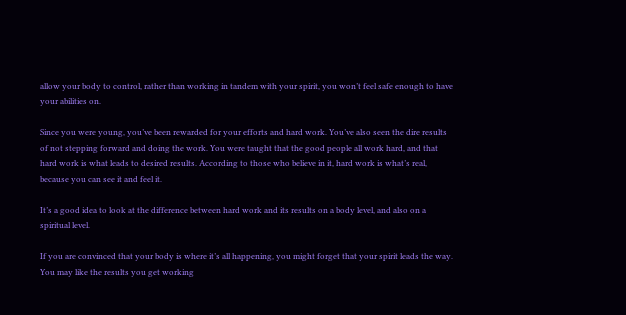allow your body to control, rather than working in tandem with your spirit, you won’t feel safe enough to have your abilities on.

Since you were young, you’ve been rewarded for your efforts and hard work. You’ve also seen the dire results of not stepping forward and doing the work. You were taught that the good people all work hard, and that hard work is what leads to desired results. According to those who believe in it, hard work is what’s real, because you can see it and feel it.

It’s a good idea to look at the difference between hard work and its results on a body level, and also on a spiritual level.

If you are convinced that your body is where it’s all happening, you might forget that your spirit leads the way. You may like the results you get working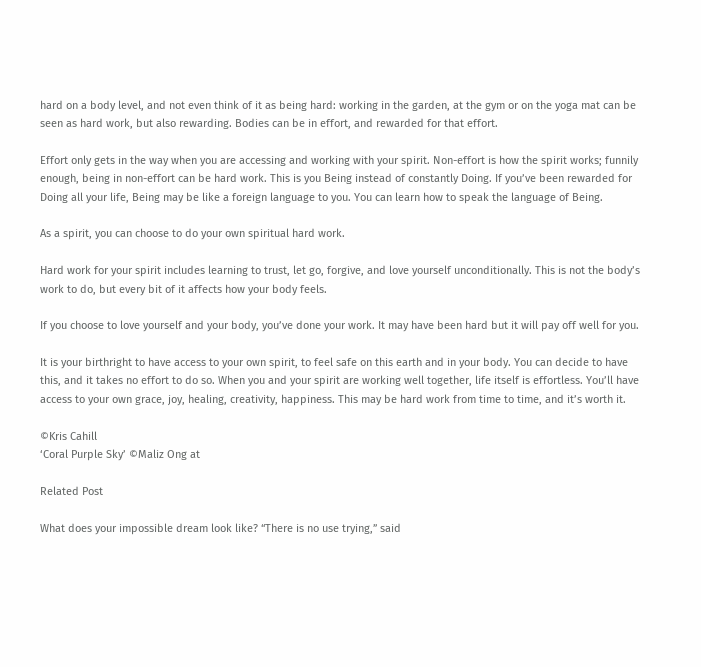hard on a body level, and not even think of it as being hard: working in the garden, at the gym or on the yoga mat can be seen as hard work, but also rewarding. Bodies can be in effort, and rewarded for that effort.

Effort only gets in the way when you are accessing and working with your spirit. Non-effort is how the spirit works; funnily enough, being in non-effort can be hard work. This is you Being instead of constantly Doing. If you’ve been rewarded for Doing all your life, Being may be like a foreign language to you. You can learn how to speak the language of Being.

As a spirit, you can choose to do your own spiritual hard work.

Hard work for your spirit includes learning to trust, let go, forgive, and love yourself unconditionally. This is not the body’s work to do, but every bit of it affects how your body feels.

If you choose to love yourself and your body, you’ve done your work. It may have been hard but it will pay off well for you.

It is your birthright to have access to your own spirit, to feel safe on this earth and in your body. You can decide to have this, and it takes no effort to do so. When you and your spirit are working well together, life itself is effortless. You’ll have access to your own grace, joy, healing, creativity, happiness. This may be hard work from time to time, and it’s worth it.

©Kris Cahill
‘Coral Purple Sky’ ©Maliz Ong at

Related Post

What does your impossible dream look like? “There is no use trying,” said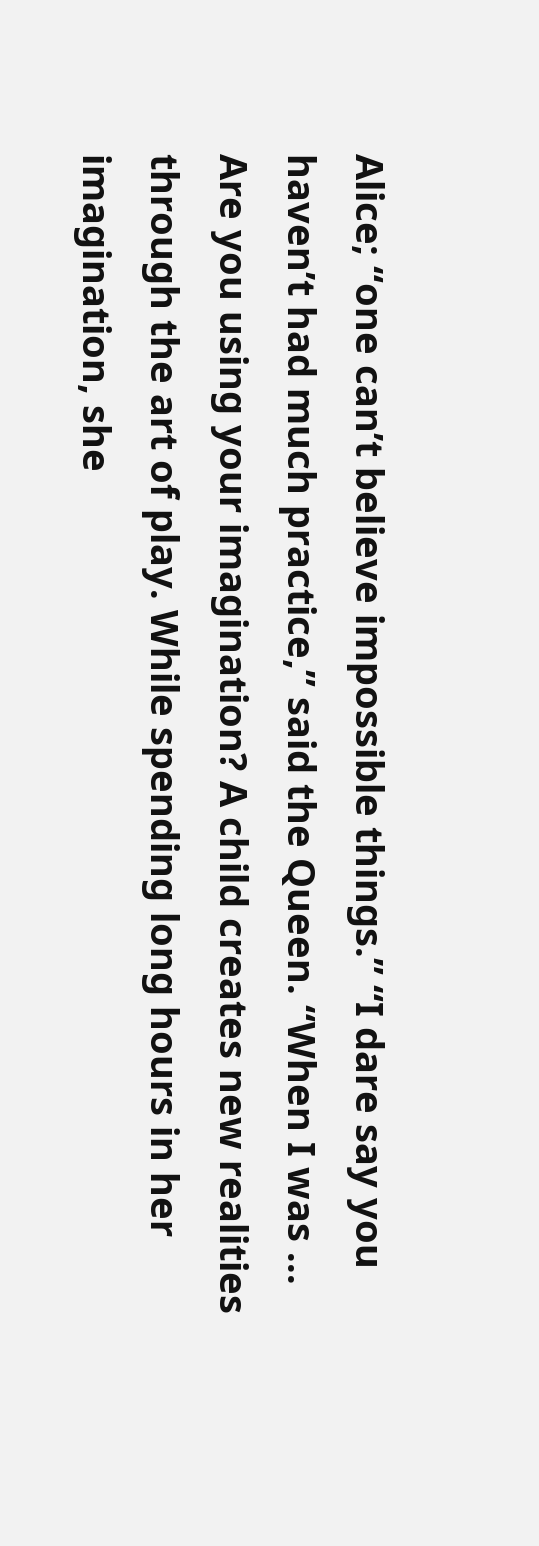Alice; “one can’t believe impossible things.” “I dare say you haven’t had much practice,” said the Queen. “When I was ...
Are you using your imagination? A child creates new realities through the art of play. While spending long hours in her imagination, she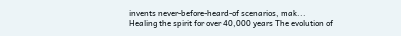invents never-before-heard-of scenarios, mak...
Healing the spirit for over 40,000 years The evolution of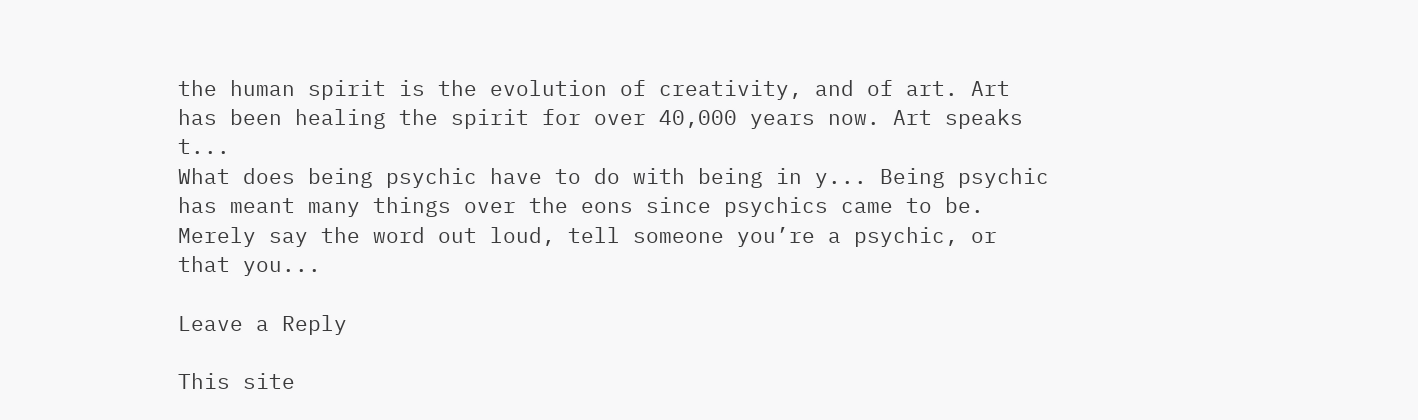the human spirit is the evolution of creativity, and of art. Art has been healing the spirit for over 40,000 years now. Art speaks t...
What does being psychic have to do with being in y... Being psychic has meant many things over the eons since psychics came to be. Merely say the word out loud, tell someone you’re a psychic, or that you...

Leave a Reply

This site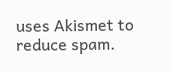uses Akismet to reduce spam.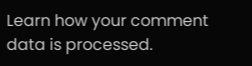Learn how your comment data is processed.